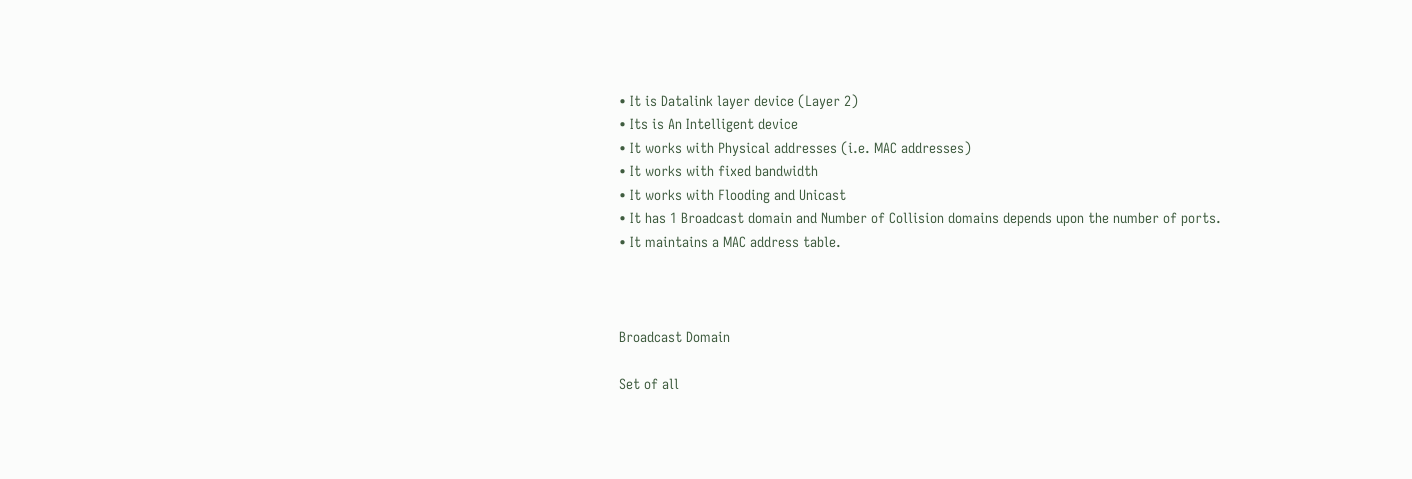• It is Datalink layer device (Layer 2)
• Its is An Intelligent device
• It works with Physical addresses (i.e. MAC addresses)
• It works with fixed bandwidth
• It works with Flooding and Unicast
• It has 1 Broadcast domain and Number of Collision domains depends upon the number of ports.
• It maintains a MAC address table.



Broadcast Domain

Set of all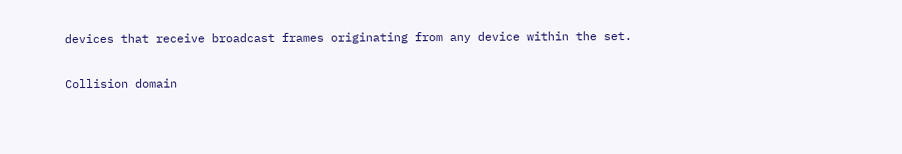devices that receive broadcast frames originating from any device within the set.

Collision domain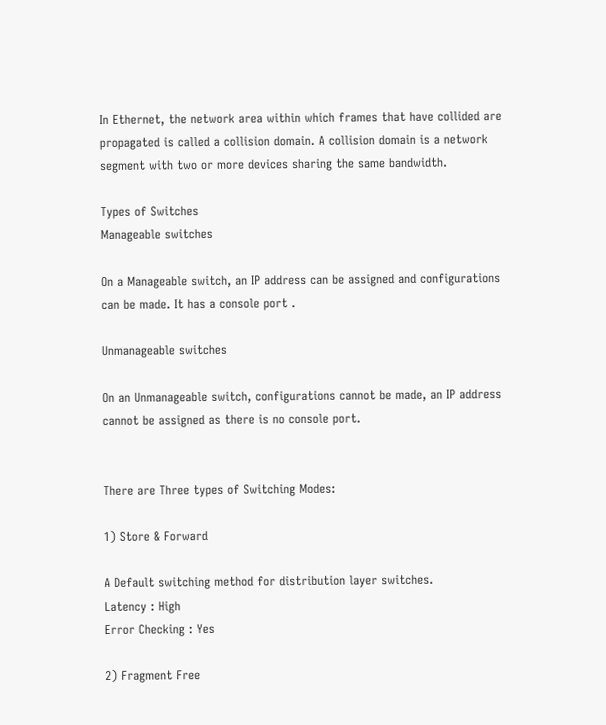In Ethernet, the network area within which frames that have collided are propagated is called a collision domain. A collision domain is a network segment with two or more devices sharing the same bandwidth.

Types of Switches
Manageable switches

On a Manageable switch, an IP address can be assigned and configurations can be made. It has a console port .

Unmanageable switches

On an Unmanageable switch, configurations cannot be made, an IP address cannot be assigned as there is no console port.


There are Three types of Switching Modes:

1) Store & Forward

A Default switching method for distribution layer switches.
Latency : High
Error Checking : Yes

2) Fragment Free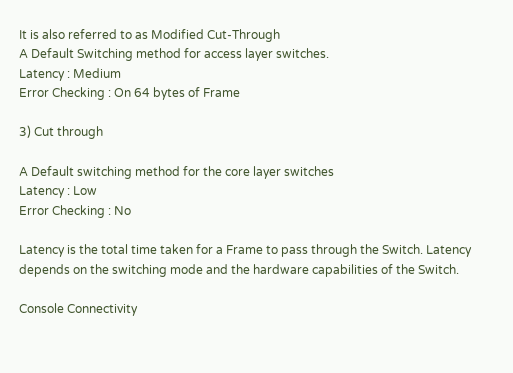It is also referred to as Modified Cut-Through
A Default Switching method for access layer switches.
Latency : Medium
Error Checking : On 64 bytes of Frame

3) Cut through

A Default switching method for the core layer switches
Latency : Low
Error Checking : No

Latency is the total time taken for a Frame to pass through the Switch. Latency depends on the switching mode and the hardware capabilities of the Switch.

Console Connectivity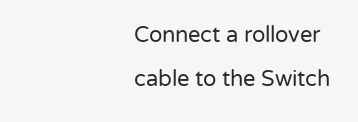Connect a rollover cable to the Switch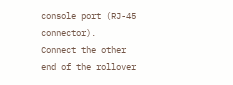console port (RJ-45 connector).
Connect the other end of the rollover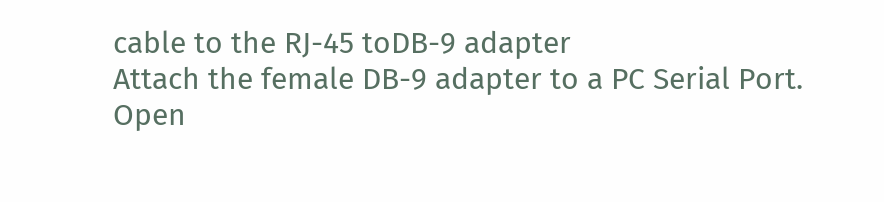cable to the RJ-45 toDB-9 adapter
Attach the female DB-9 adapter to a PC Serial Port.
Open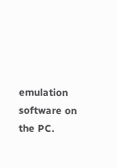emulation software on the PC.